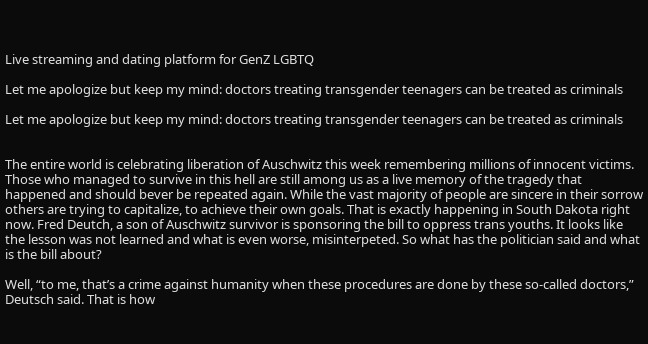Live streaming and dating platform for GenZ LGBTQ

Let me apologize but keep my mind: doctors treating transgender teenagers can be treated as criminals

Let me apologize but keep my mind: doctors treating transgender teenagers can be treated as criminals


The entire world is celebrating liberation of Auschwitz this week remembering millions of innocent victims. Those who managed to survive in this hell are still among us as a live memory of the tragedy that happened and should bever be repeated again. While the vast majority of people are sincere in their sorrow others are trying to capitalize, to achieve their own goals. That is exactly happening in South Dakota right now. Fred Deutch, a son of Auschwitz survivor is sponsoring the bill to oppress trans youths. It looks like the lesson was not learned and what is even worse, misinterpeted. So what has the politician said and what is the bill about?

Well, “to me, that’s a crime against humanity when these procedures are done by these so-called doctors,” Deutsch said. That is how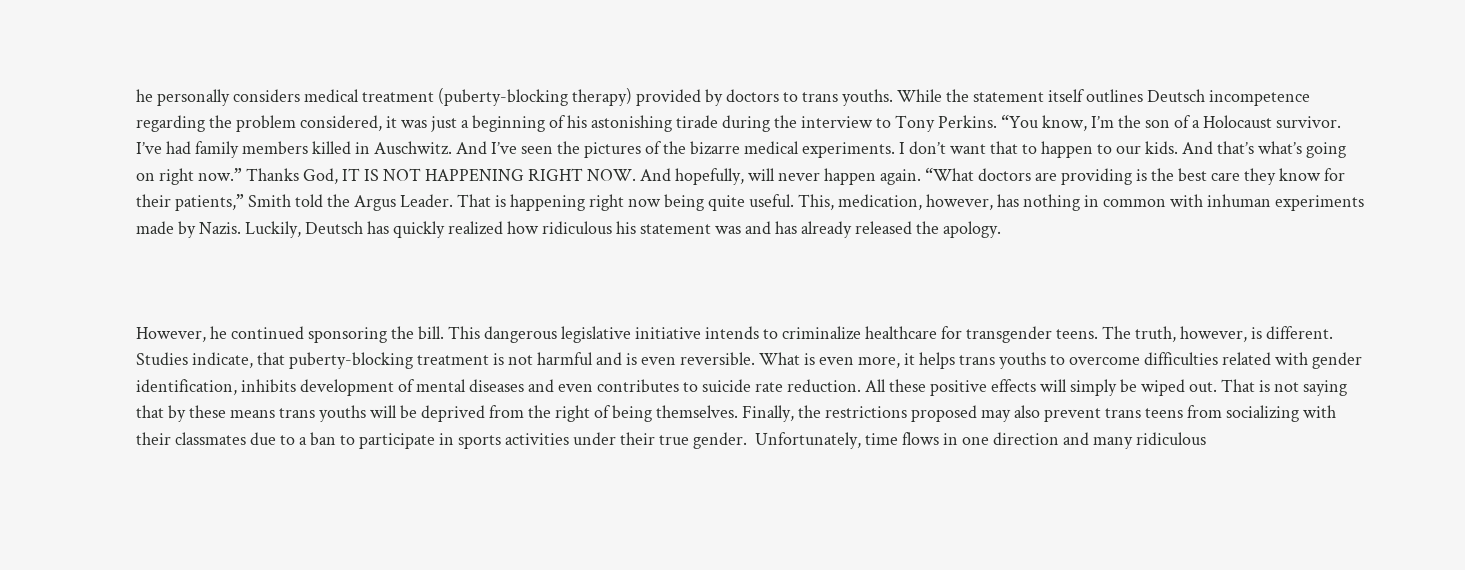he personally considers medical treatment (puberty-blocking therapy) provided by doctors to trans youths. While the statement itself outlines Deutsch incompetence regarding the problem considered, it was just a beginning of his astonishing tirade during the interview to Tony Perkins. “You know, I’m the son of a Holocaust survivor. I’ve had family members killed in Auschwitz. And I’ve seen the pictures of the bizarre medical experiments. I don’t want that to happen to our kids. And that’s what’s going on right now.” Thanks God, IT IS NOT HAPPENING RIGHT NOW. And hopefully, will never happen again. “What doctors are providing is the best care they know for their patients,” Smith told the Argus Leader. That is happening right now being quite useful. This, medication, however, has nothing in common with inhuman experiments made by Nazis. Luckily, Deutsch has quickly realized how ridiculous his statement was and has already released the apology.



However, he continued sponsoring the bill. This dangerous legislative initiative intends to criminalize healthcare for transgender teens. The truth, however, is different. Studies indicate, that puberty-blocking treatment is not harmful and is even reversible. What is even more, it helps trans youths to overcome difficulties related with gender identification, inhibits development of mental diseases and even contributes to suicide rate reduction. All these positive effects will simply be wiped out. That is not saying that by these means trans youths will be deprived from the right of being themselves. Finally, the restrictions proposed may also prevent trans teens from socializing with their classmates due to a ban to participate in sports activities under their true gender.  Unfortunately, time flows in one direction and many ridiculous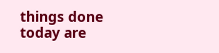things done today are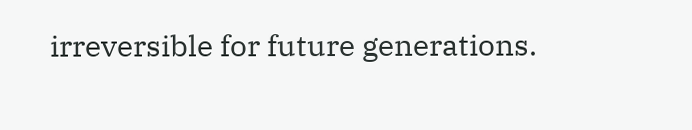irreversible for future generations.